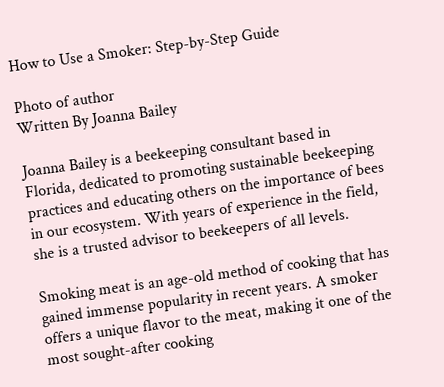How to Use a Smoker: Step-by-Step Guide

Photo of author
Written By Joanna Bailey

Joanna Bailey is a beekeeping consultant based in Florida, dedicated to promoting sustainable beekeeping practices and educating others on the importance of bees in our ecosystem. With years of experience in the field, she is a trusted advisor to beekeepers of all levels.

Smoking meat is an age-old method of cooking that has gained immense popularity in recent years. A smoker offers a unique flavor to the meat, making it one of the most sought-after cooking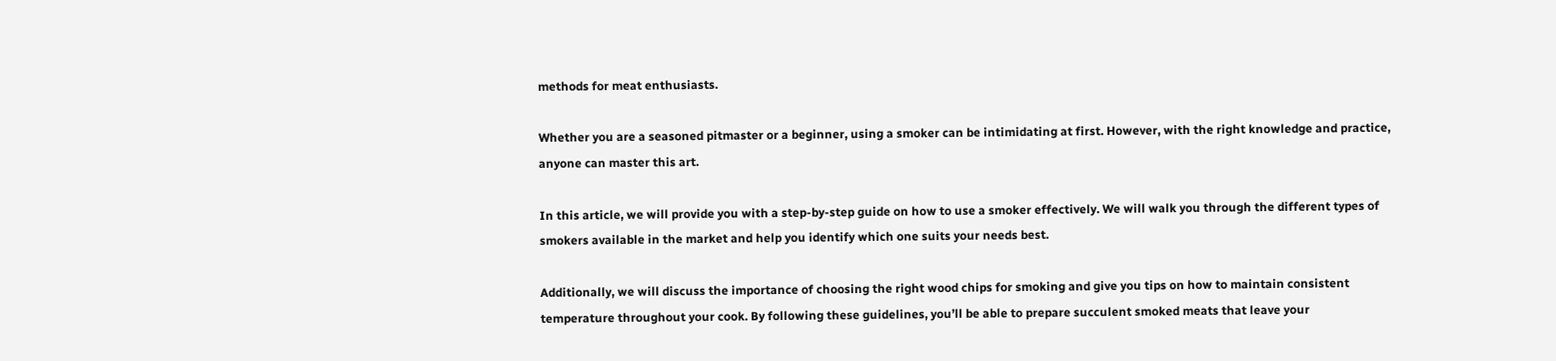methods for meat enthusiasts.

Whether you are a seasoned pitmaster or a beginner, using a smoker can be intimidating at first. However, with the right knowledge and practice, anyone can master this art.

In this article, we will provide you with a step-by-step guide on how to use a smoker effectively. We will walk you through the different types of smokers available in the market and help you identify which one suits your needs best.

Additionally, we will discuss the importance of choosing the right wood chips for smoking and give you tips on how to maintain consistent temperature throughout your cook. By following these guidelines, you’ll be able to prepare succulent smoked meats that leave your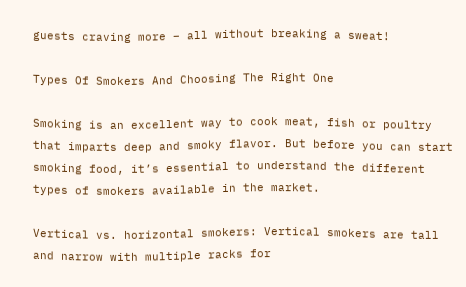guests craving more – all without breaking a sweat!

Types Of Smokers And Choosing The Right One

Smoking is an excellent way to cook meat, fish or poultry that imparts deep and smoky flavor. But before you can start smoking food, it’s essential to understand the different types of smokers available in the market.

Vertical vs. horizontal smokers: Vertical smokers are tall and narrow with multiple racks for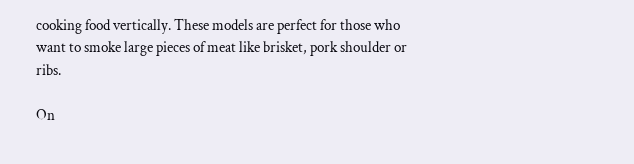cooking food vertically. These models are perfect for those who want to smoke large pieces of meat like brisket, pork shoulder or ribs.

On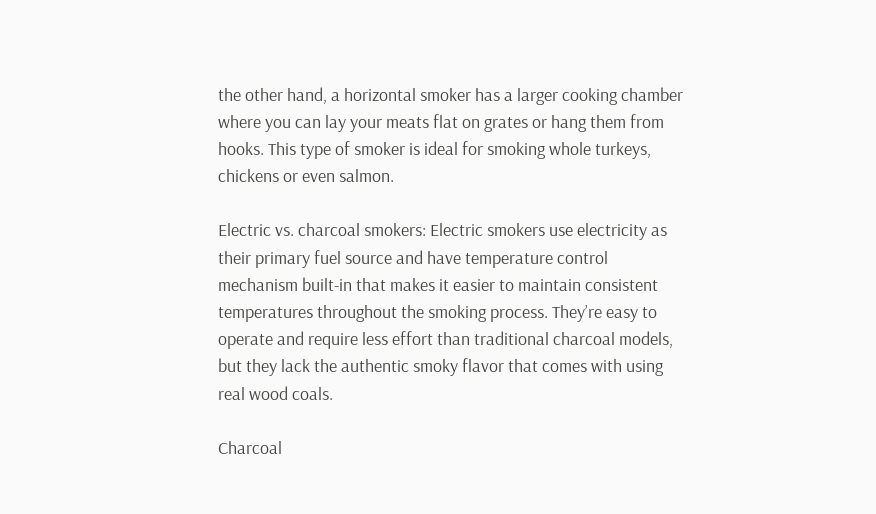the other hand, a horizontal smoker has a larger cooking chamber where you can lay your meats flat on grates or hang them from hooks. This type of smoker is ideal for smoking whole turkeys, chickens or even salmon.

Electric vs. charcoal smokers: Electric smokers use electricity as their primary fuel source and have temperature control mechanism built-in that makes it easier to maintain consistent temperatures throughout the smoking process. They’re easy to operate and require less effort than traditional charcoal models, but they lack the authentic smoky flavor that comes with using real wood coals.

Charcoal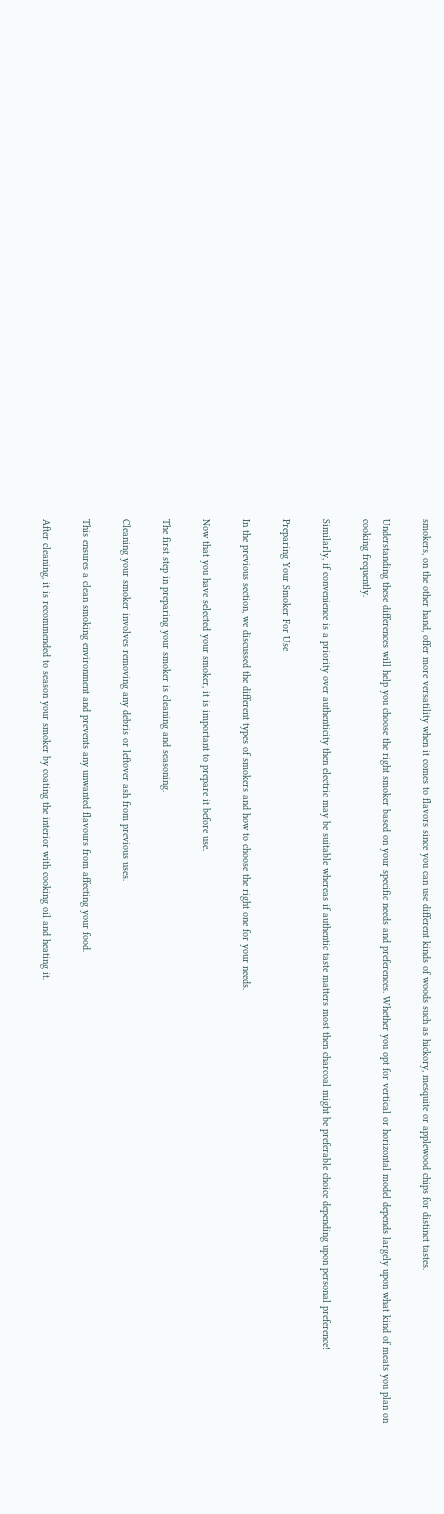smokers, on the other hand, offer more versatility when it comes to flavors since you can use different kinds of woods such as hickory, mesquite or applewood chips for distinct tastes.

Understanding these differences will help you choose the right smoker based on your specific needs and preferences. Whether you opt for vertical or horizontal model depends largely upon what kind of meats you plan on cooking frequently.

Similarly, if convenience is a priority over authenticity then electric may be suitable whereas if authentic taste matters most then charcoal might be preferable choice depending upon personal preference!

Preparing Your Smoker For Use

In the previous section, we discussed the different types of smokers and how to choose the right one for your needs.

Now that you have selected your smoker, it is important to prepare it before use.

The first step in preparing your smoker is cleaning and seasoning.

Cleaning your smoker involves removing any debris or leftover ash from previous uses.

This ensures a clean smoking environment and prevents any unwanted flavours from affecting your food.

After cleaning, it is recommended to season your smoker by coating the interior with cooking oil and heating it.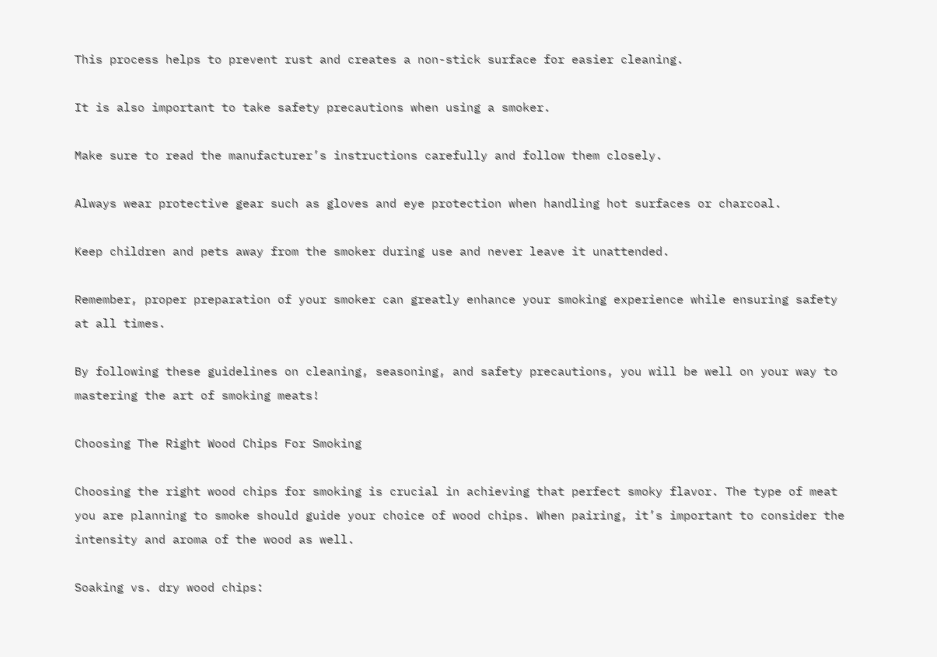This process helps to prevent rust and creates a non-stick surface for easier cleaning.

It is also important to take safety precautions when using a smoker.

Make sure to read the manufacturer’s instructions carefully and follow them closely.

Always wear protective gear such as gloves and eye protection when handling hot surfaces or charcoal.

Keep children and pets away from the smoker during use and never leave it unattended.

Remember, proper preparation of your smoker can greatly enhance your smoking experience while ensuring safety at all times.

By following these guidelines on cleaning, seasoning, and safety precautions, you will be well on your way to mastering the art of smoking meats!

Choosing The Right Wood Chips For Smoking

Choosing the right wood chips for smoking is crucial in achieving that perfect smoky flavor. The type of meat you are planning to smoke should guide your choice of wood chips. When pairing, it’s important to consider the intensity and aroma of the wood as well.

Soaking vs. dry wood chips: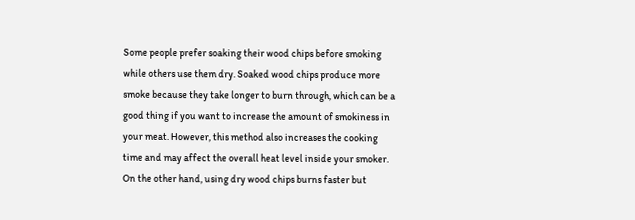Some people prefer soaking their wood chips before smoking while others use them dry. Soaked wood chips produce more smoke because they take longer to burn through, which can be a good thing if you want to increase the amount of smokiness in your meat. However, this method also increases the cooking time and may affect the overall heat level inside your smoker. On the other hand, using dry wood chips burns faster but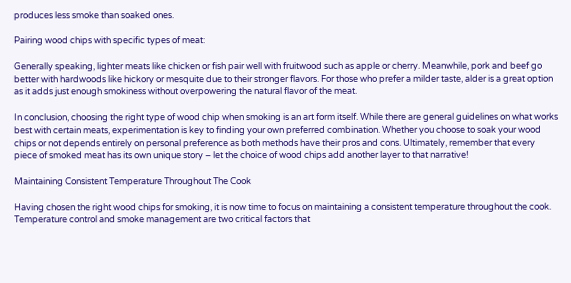produces less smoke than soaked ones.

Pairing wood chips with specific types of meat:

Generally speaking, lighter meats like chicken or fish pair well with fruitwood such as apple or cherry. Meanwhile, pork and beef go better with hardwoods like hickory or mesquite due to their stronger flavors. For those who prefer a milder taste, alder is a great option as it adds just enough smokiness without overpowering the natural flavor of the meat.

In conclusion, choosing the right type of wood chip when smoking is an art form itself. While there are general guidelines on what works best with certain meats, experimentation is key to finding your own preferred combination. Whether you choose to soak your wood chips or not depends entirely on personal preference as both methods have their pros and cons. Ultimately, remember that every piece of smoked meat has its own unique story – let the choice of wood chips add another layer to that narrative!

Maintaining Consistent Temperature Throughout The Cook

Having chosen the right wood chips for smoking, it is now time to focus on maintaining a consistent temperature throughout the cook. Temperature control and smoke management are two critical factors that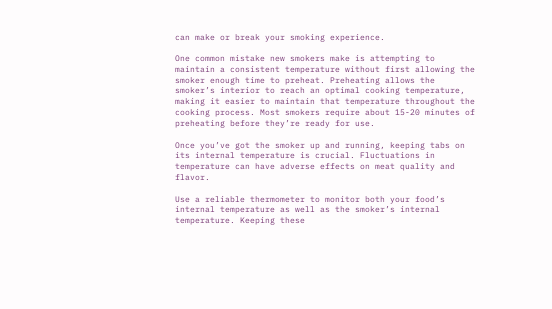can make or break your smoking experience.

One common mistake new smokers make is attempting to maintain a consistent temperature without first allowing the smoker enough time to preheat. Preheating allows the smoker’s interior to reach an optimal cooking temperature, making it easier to maintain that temperature throughout the cooking process. Most smokers require about 15-20 minutes of preheating before they’re ready for use.

Once you’ve got the smoker up and running, keeping tabs on its internal temperature is crucial. Fluctuations in temperature can have adverse effects on meat quality and flavor.

Use a reliable thermometer to monitor both your food’s internal temperature as well as the smoker’s internal temperature. Keeping these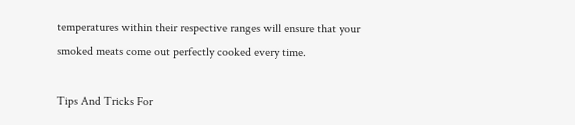temperatures within their respective ranges will ensure that your smoked meats come out perfectly cooked every time.

Tips And Tricks For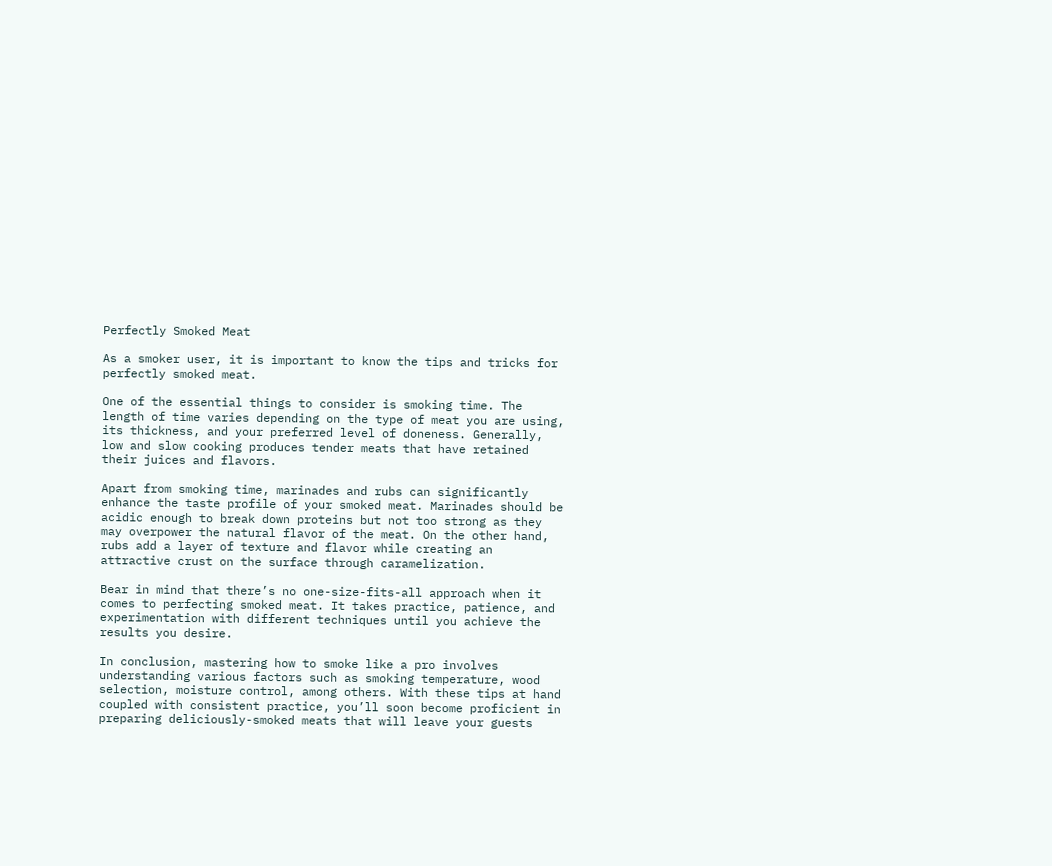Perfectly Smoked Meat

As a smoker user, it is important to know the tips and tricks for perfectly smoked meat.

One of the essential things to consider is smoking time. The length of time varies depending on the type of meat you are using, its thickness, and your preferred level of doneness. Generally, low and slow cooking produces tender meats that have retained their juices and flavors.

Apart from smoking time, marinades and rubs can significantly enhance the taste profile of your smoked meat. Marinades should be acidic enough to break down proteins but not too strong as they may overpower the natural flavor of the meat. On the other hand, rubs add a layer of texture and flavor while creating an attractive crust on the surface through caramelization.

Bear in mind that there’s no one-size-fits-all approach when it comes to perfecting smoked meat. It takes practice, patience, and experimentation with different techniques until you achieve the results you desire.

In conclusion, mastering how to smoke like a pro involves understanding various factors such as smoking temperature, wood selection, moisture control, among others. With these tips at hand coupled with consistent practice, you’ll soon become proficient in preparing deliciously-smoked meats that will leave your guests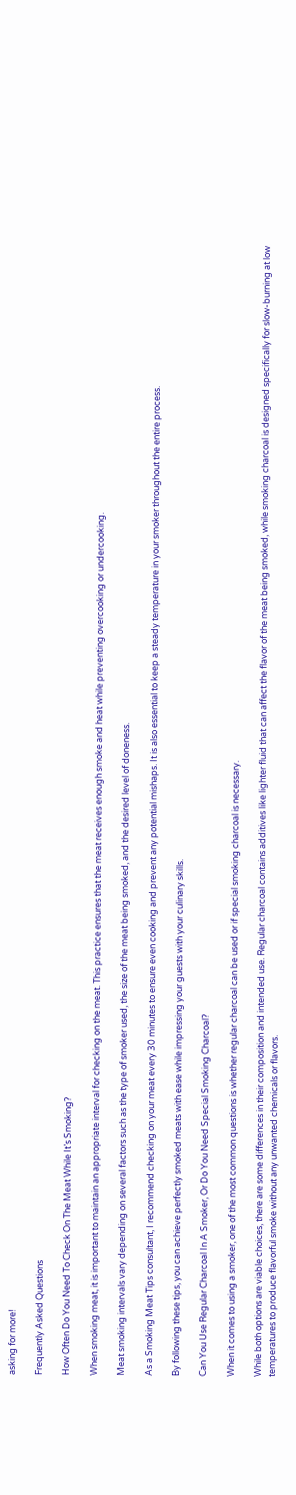asking for more!

Frequently Asked Questions

How Often Do You Need To Check On The Meat While It’s Smoking?

When smoking meat, it is important to maintain an appropriate interval for checking on the meat. This practice ensures that the meat receives enough smoke and heat while preventing overcooking or undercooking.

Meat smoking intervals vary depending on several factors such as the type of smoker used, the size of the meat being smoked, and the desired level of doneness.

As a Smoking Meat Tips consultant, I recommend checking on your meat every 30 minutes to ensure even cooking and prevent any potential mishaps. It is also essential to keep a steady temperature in your smoker throughout the entire process.

By following these tips, you can achieve perfectly smoked meats with ease while impressing your guests with your culinary skills.

Can You Use Regular Charcoal In A Smoker, Or Do You Need Special Smoking Charcoal?

When it comes to using a smoker, one of the most common questions is whether regular charcoal can be used or if special smoking charcoal is necessary.

While both options are viable choices, there are some differences in their composition and intended use. Regular charcoal contains additives like lighter fluid that can affect the flavor of the meat being smoked, while smoking charcoal is designed specifically for slow-burning at low temperatures to produce flavorful smoke without any unwanted chemicals or flavors.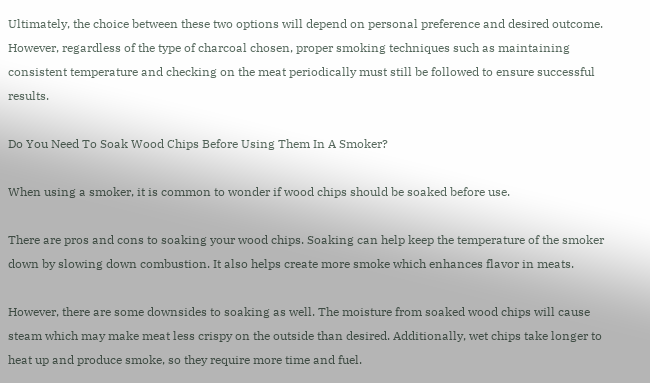Ultimately, the choice between these two options will depend on personal preference and desired outcome. However, regardless of the type of charcoal chosen, proper smoking techniques such as maintaining consistent temperature and checking on the meat periodically must still be followed to ensure successful results.

Do You Need To Soak Wood Chips Before Using Them In A Smoker?

When using a smoker, it is common to wonder if wood chips should be soaked before use.

There are pros and cons to soaking your wood chips. Soaking can help keep the temperature of the smoker down by slowing down combustion. It also helps create more smoke which enhances flavor in meats.

However, there are some downsides to soaking as well. The moisture from soaked wood chips will cause steam which may make meat less crispy on the outside than desired. Additionally, wet chips take longer to heat up and produce smoke, so they require more time and fuel.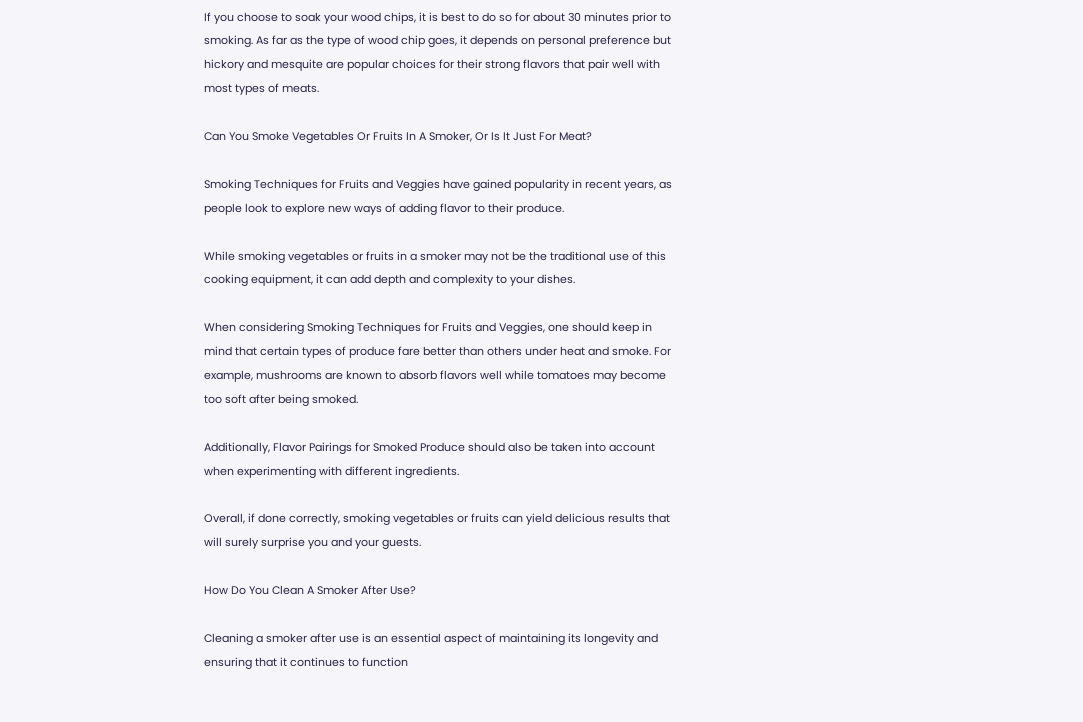If you choose to soak your wood chips, it is best to do so for about 30 minutes prior to smoking. As far as the type of wood chip goes, it depends on personal preference but hickory and mesquite are popular choices for their strong flavors that pair well with most types of meats.

Can You Smoke Vegetables Or Fruits In A Smoker, Or Is It Just For Meat?

Smoking Techniques for Fruits and Veggies have gained popularity in recent years, as people look to explore new ways of adding flavor to their produce.

While smoking vegetables or fruits in a smoker may not be the traditional use of this cooking equipment, it can add depth and complexity to your dishes.

When considering Smoking Techniques for Fruits and Veggies, one should keep in mind that certain types of produce fare better than others under heat and smoke. For example, mushrooms are known to absorb flavors well while tomatoes may become too soft after being smoked.

Additionally, Flavor Pairings for Smoked Produce should also be taken into account when experimenting with different ingredients.

Overall, if done correctly, smoking vegetables or fruits can yield delicious results that will surely surprise you and your guests.

How Do You Clean A Smoker After Use?

Cleaning a smoker after use is an essential aspect of maintaining its longevity and ensuring that it continues to function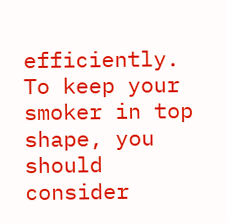efficiently. To keep your smoker in top shape, you should consider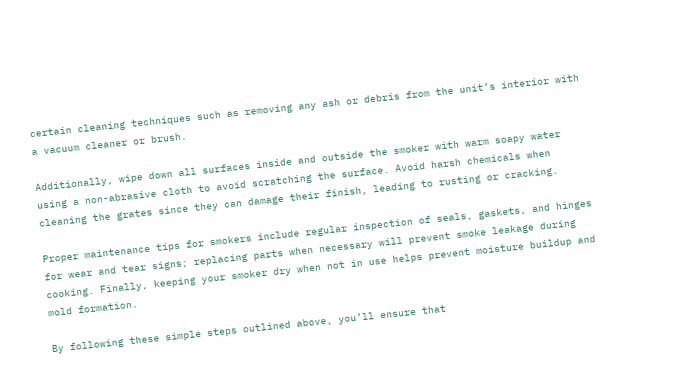certain cleaning techniques such as removing any ash or debris from the unit’s interior with a vacuum cleaner or brush.

Additionally, wipe down all surfaces inside and outside the smoker with warm soapy water using a non-abrasive cloth to avoid scratching the surface. Avoid harsh chemicals when cleaning the grates since they can damage their finish, leading to rusting or cracking.

Proper maintenance tips for smokers include regular inspection of seals, gaskets, and hinges for wear and tear signs; replacing parts when necessary will prevent smoke leakage during cooking. Finally, keeping your smoker dry when not in use helps prevent moisture buildup and mold formation.

By following these simple steps outlined above, you’ll ensure that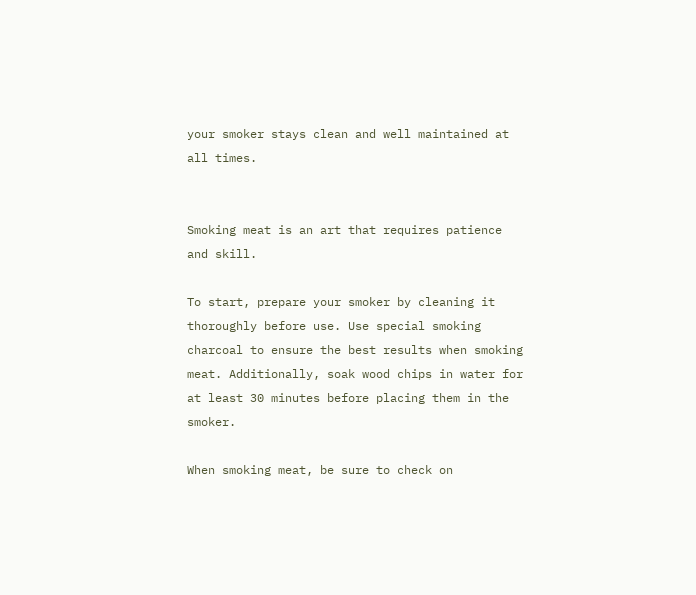your smoker stays clean and well maintained at all times.


Smoking meat is an art that requires patience and skill.

To start, prepare your smoker by cleaning it thoroughly before use. Use special smoking charcoal to ensure the best results when smoking meat. Additionally, soak wood chips in water for at least 30 minutes before placing them in the smoker.

When smoking meat, be sure to check on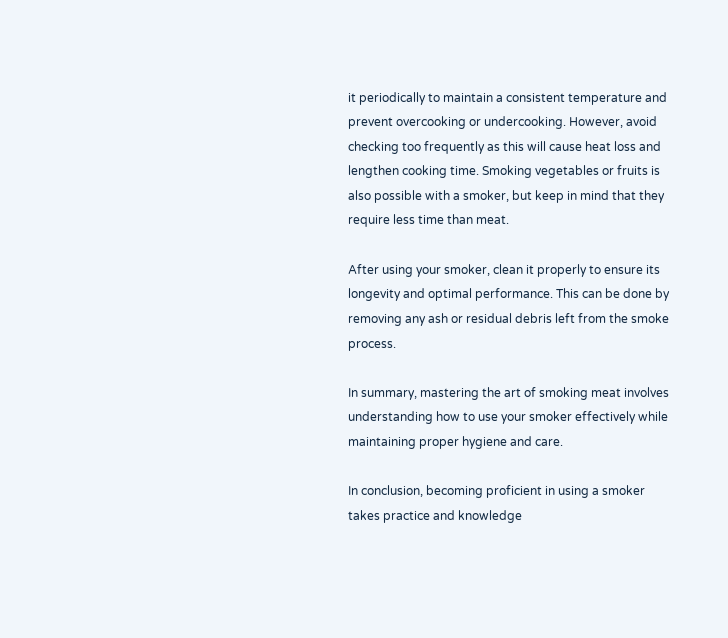it periodically to maintain a consistent temperature and prevent overcooking or undercooking. However, avoid checking too frequently as this will cause heat loss and lengthen cooking time. Smoking vegetables or fruits is also possible with a smoker, but keep in mind that they require less time than meat.

After using your smoker, clean it properly to ensure its longevity and optimal performance. This can be done by removing any ash or residual debris left from the smoke process.

In summary, mastering the art of smoking meat involves understanding how to use your smoker effectively while maintaining proper hygiene and care.

In conclusion, becoming proficient in using a smoker takes practice and knowledge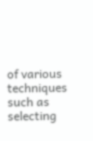of various techniques such as selecting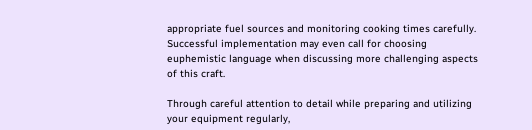appropriate fuel sources and monitoring cooking times carefully. Successful implementation may even call for choosing euphemistic language when discussing more challenging aspects of this craft.

Through careful attention to detail while preparing and utilizing your equipment regularly,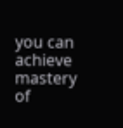you can achieve mastery of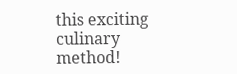this exciting culinary method!